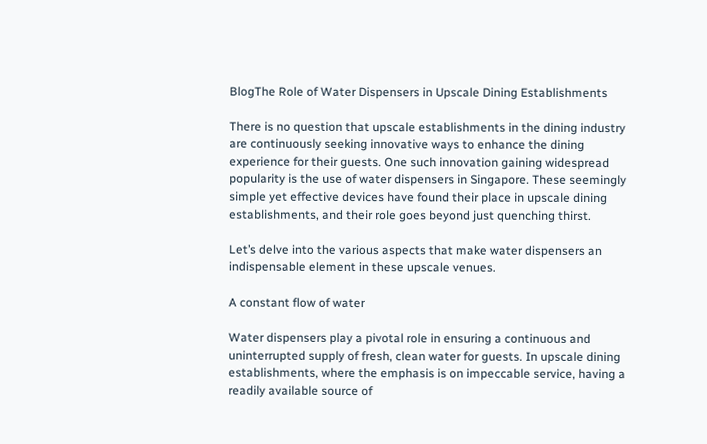BlogThe Role of Water Dispensers in Upscale Dining Establishments

There is no question that upscale establishments in the dining industry are continuously seeking innovative ways to enhance the dining experience for their guests. One such innovation gaining widespread popularity is the use of water dispensers in Singapore. These seemingly simple yet effective devices have found their place in upscale dining establishments, and their role goes beyond just quenching thirst.

Let’s delve into the various aspects that make water dispensers an indispensable element in these upscale venues.

A constant flow of water

Water dispensers play a pivotal role in ensuring a continuous and uninterrupted supply of fresh, clean water for guests. In upscale dining establishments, where the emphasis is on impeccable service, having a readily available source of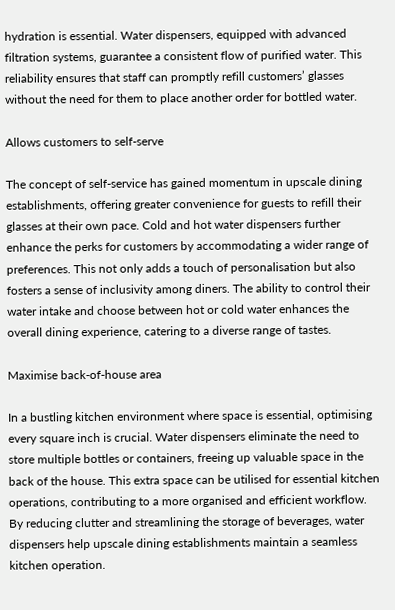hydration is essential. Water dispensers, equipped with advanced filtration systems, guarantee a consistent flow of purified water. This reliability ensures that staff can promptly refill customers’ glasses without the need for them to place another order for bottled water.

Allows customers to self-serve

The concept of self-service has gained momentum in upscale dining establishments, offering greater convenience for guests to refill their glasses at their own pace. Cold and hot water dispensers further enhance the perks for customers by accommodating a wider range of preferences. This not only adds a touch of personalisation but also fosters a sense of inclusivity among diners. The ability to control their water intake and choose between hot or cold water enhances the overall dining experience, catering to a diverse range of tastes.

Maximise back-of-house area

In a bustling kitchen environment where space is essential, optimising every square inch is crucial. Water dispensers eliminate the need to store multiple bottles or containers, freeing up valuable space in the back of the house. This extra space can be utilised for essential kitchen operations, contributing to a more organised and efficient workflow. By reducing clutter and streamlining the storage of beverages, water dispensers help upscale dining establishments maintain a seamless kitchen operation.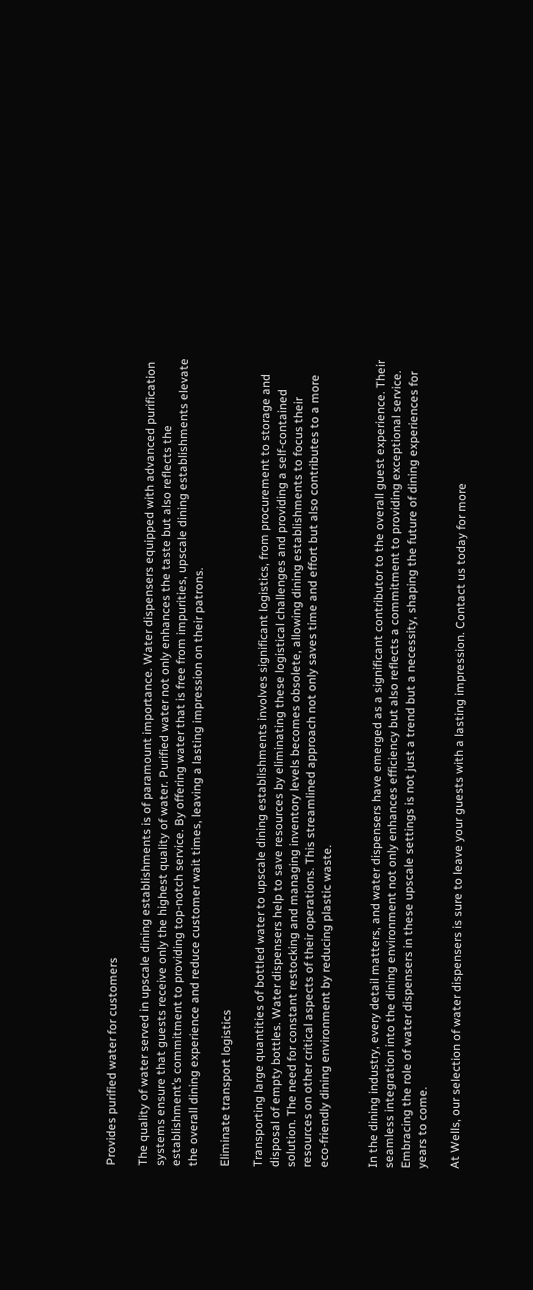Provides purified water for customers

The quality of water served in upscale dining establishments is of paramount importance. Water dispensers equipped with advanced purification systems ensure that guests receive only the highest quality of water. Purified water not only enhances the taste but also reflects the establishment’s commitment to providing top-notch service. By offering water that is free from impurities, upscale dining establishments elevate the overall dining experience and reduce customer wait times, leaving a lasting impression on their patrons.

Eliminate transport logistics

Transporting large quantities of bottled water to upscale dining establishments involves significant logistics, from procurement to storage and disposal of empty bottles. Water dispensers help to save resources by eliminating these logistical challenges and providing a self-contained solution. The need for constant restocking and managing inventory levels becomes obsolete, allowing dining establishments to focus their resources on other critical aspects of their operations. This streamlined approach not only saves time and effort but also contributes to a more eco-friendly dining environment by reducing plastic waste.


In the dining industry, every detail matters, and water dispensers have emerged as a significant contributor to the overall guest experience. Their seamless integration into the dining environment not only enhances efficiency but also reflects a commitment to providing exceptional service. Embracing the role of water dispensers in these upscale settings is not just a trend but a necessity, shaping the future of dining experiences for years to come.

At Wells, our selection of water dispensers is sure to leave your guests with a lasting impression. Contact us today for more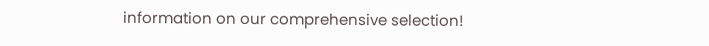information on our comprehensive selection!